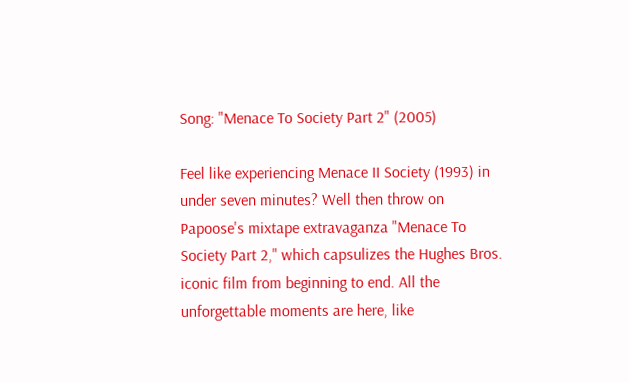Song: "Menace To Society Part 2" (2005)

Feel like experiencing Menace II Society (1993) in under seven minutes? Well then throw on Papoose's mixtape extravaganza "Menace To Society Part 2," which capsulizes the Hughes Bros. iconic film from beginning to end. All the unforgettable moments are here, like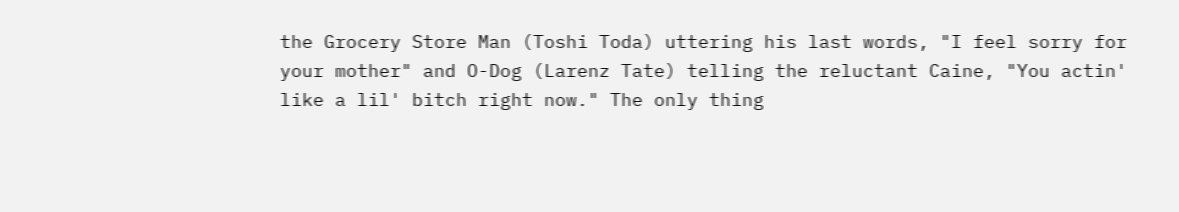the Grocery Store Man (Toshi Toda) uttering his last words, "I feel sorry for your mother" and O-Dog (Larenz Tate) telling the reluctant Caine, "You actin' like a lil' bitch right now." The only thing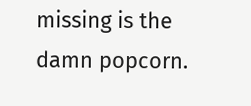missing is the damn popcorn.